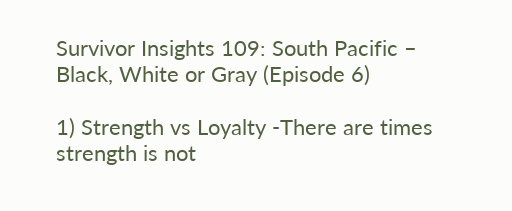Survivor Insights 109: South Pacific – Black, White or Gray (Episode 6)

1) Strength vs Loyalty -There are times strength is not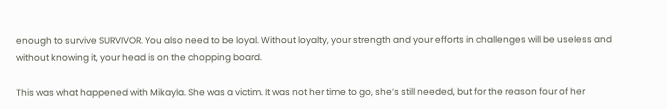enough to survive SURVIVOR. You also need to be loyal. Without loyalty, your strength and your efforts in challenges will be useless and without knowing it, your head is on the chopping board.

This was what happened with Mikayla. She was a victim. It was not her time to go, she’s still needed, but for the reason four of her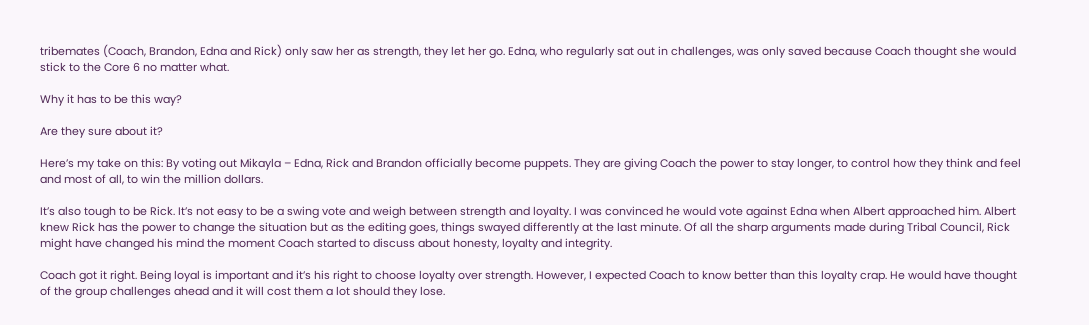tribemates (Coach, Brandon, Edna and Rick) only saw her as strength, they let her go. Edna, who regularly sat out in challenges, was only saved because Coach thought she would stick to the Core 6 no matter what.

Why it has to be this way?

Are they sure about it?

Here’s my take on this: By voting out Mikayla – Edna, Rick and Brandon officially become puppets. They are giving Coach the power to stay longer, to control how they think and feel and most of all, to win the million dollars.

It’s also tough to be Rick. It’s not easy to be a swing vote and weigh between strength and loyalty. I was convinced he would vote against Edna when Albert approached him. Albert knew Rick has the power to change the situation but as the editing goes, things swayed differently at the last minute. Of all the sharp arguments made during Tribal Council, Rick might have changed his mind the moment Coach started to discuss about honesty, loyalty and integrity.

Coach got it right. Being loyal is important and it’s his right to choose loyalty over strength. However, I expected Coach to know better than this loyalty crap. He would have thought of the group challenges ahead and it will cost them a lot should they lose.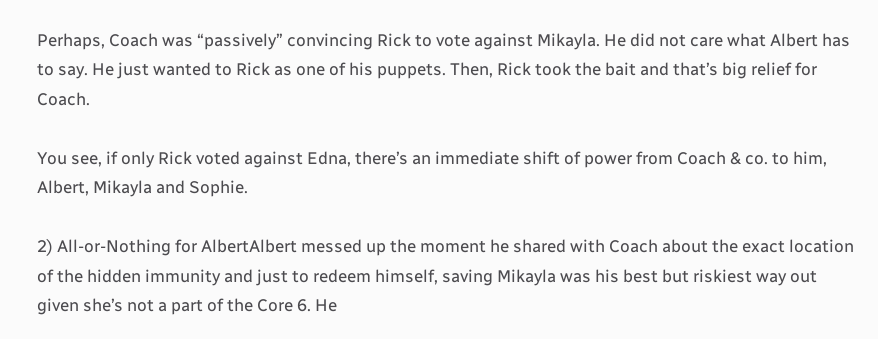Perhaps, Coach was “passively” convincing Rick to vote against Mikayla. He did not care what Albert has to say. He just wanted to Rick as one of his puppets. Then, Rick took the bait and that’s big relief for Coach.

You see, if only Rick voted against Edna, there’s an immediate shift of power from Coach & co. to him, Albert, Mikayla and Sophie.

2) All-or-Nothing for AlbertAlbert messed up the moment he shared with Coach about the exact location of the hidden immunity and just to redeem himself, saving Mikayla was his best but riskiest way out given she’s not a part of the Core 6. He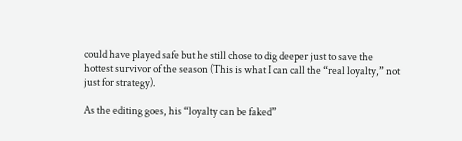could have played safe but he still chose to dig deeper just to save the hottest survivor of the season (This is what I can call the “real loyalty,” not just for strategy).

As the editing goes, his “loyalty can be faked”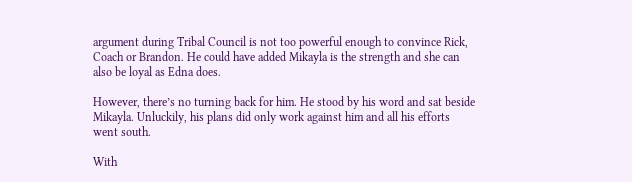argument during Tribal Council is not too powerful enough to convince Rick, Coach or Brandon. He could have added Mikayla is the strength and she can also be loyal as Edna does.

However, there’s no turning back for him. He stood by his word and sat beside Mikayla. Unluckily, his plans did only work against him and all his efforts went south.

With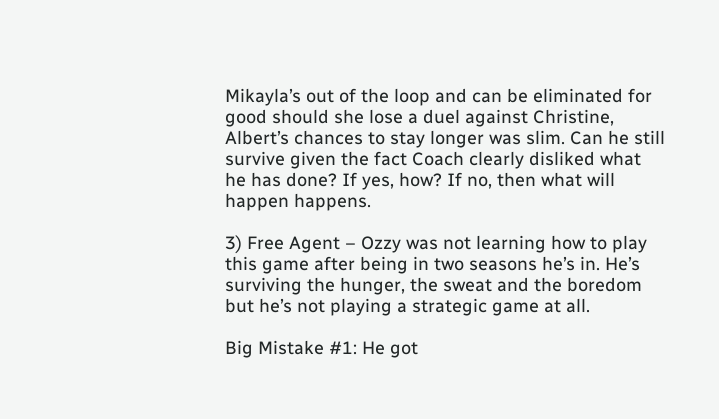Mikayla’s out of the loop and can be eliminated for good should she lose a duel against Christine, Albert’s chances to stay longer was slim. Can he still survive given the fact Coach clearly disliked what he has done? If yes, how? If no, then what will happen happens.

3) Free Agent – Ozzy was not learning how to play this game after being in two seasons he’s in. He’s surviving the hunger, the sweat and the boredom but he’s not playing a strategic game at all.

Big Mistake #1: He got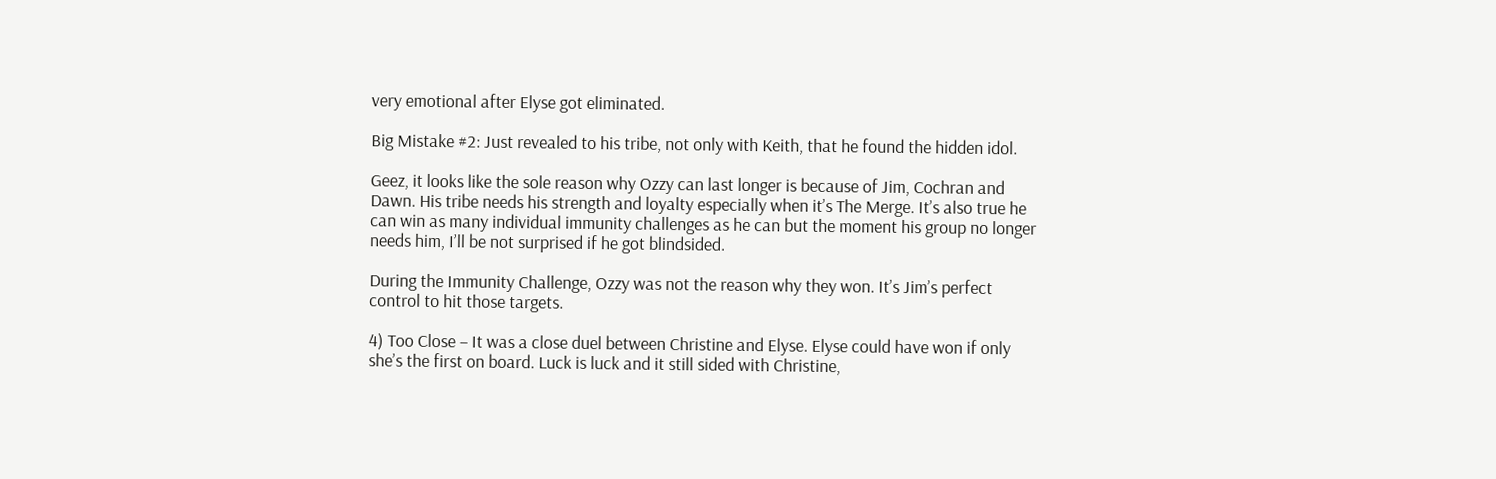very emotional after Elyse got eliminated.

Big Mistake #2: Just revealed to his tribe, not only with Keith, that he found the hidden idol.

Geez, it looks like the sole reason why Ozzy can last longer is because of Jim, Cochran and Dawn. His tribe needs his strength and loyalty especially when it’s The Merge. It’s also true he can win as many individual immunity challenges as he can but the moment his group no longer needs him, I’ll be not surprised if he got blindsided.

During the Immunity Challenge, Ozzy was not the reason why they won. It’s Jim’s perfect control to hit those targets.

4) Too Close – It was a close duel between Christine and Elyse. Elyse could have won if only she’s the first on board. Luck is luck and it still sided with Christine,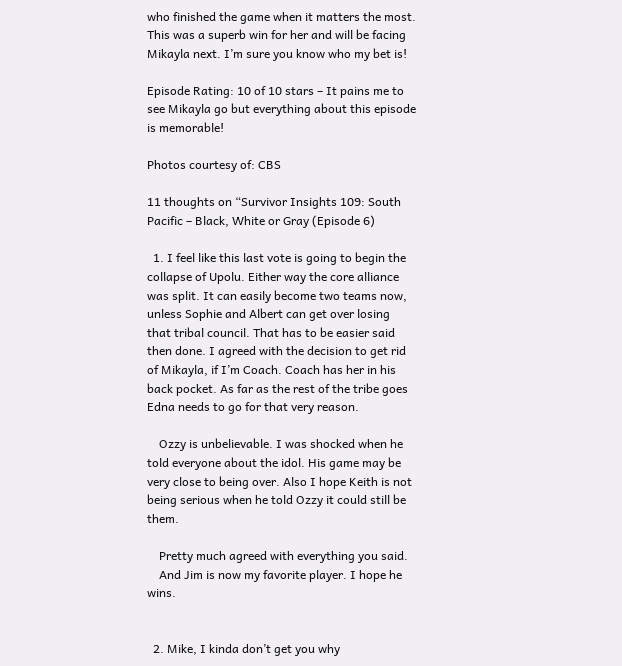who finished the game when it matters the most. This was a superb win for her and will be facing Mikayla next. I’m sure you know who my bet is!

Episode Rating: 10 of 10 stars – It pains me to see Mikayla go but everything about this episode is memorable!

Photos courtesy of: CBS

11 thoughts on “Survivor Insights 109: South Pacific – Black, White or Gray (Episode 6)

  1. I feel like this last vote is going to begin the collapse of Upolu. Either way the core alliance was split. It can easily become two teams now, unless Sophie and Albert can get over losing that tribal council. That has to be easier said then done. I agreed with the decision to get rid of Mikayla, if I’m Coach. Coach has her in his back pocket. As far as the rest of the tribe goes Edna needs to go for that very reason.

    Ozzy is unbelievable. I was shocked when he told everyone about the idol. His game may be very close to being over. Also I hope Keith is not being serious when he told Ozzy it could still be them.

    Pretty much agreed with everything you said.
    And Jim is now my favorite player. I hope he wins.


  2. Mike, I kinda don’t get you why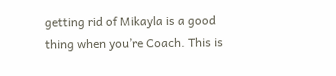getting rid of Mikayla is a good thing when you’re Coach. This is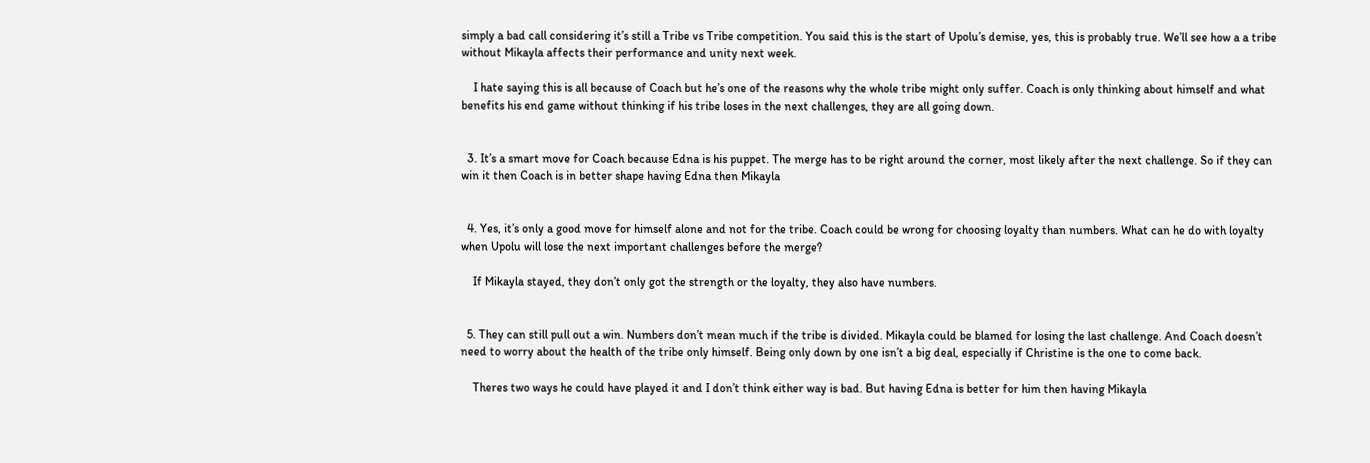simply a bad call considering it’s still a Tribe vs Tribe competition. You said this is the start of Upolu’s demise, yes, this is probably true. We’ll see how a a tribe without Mikayla affects their performance and unity next week.

    I hate saying this is all because of Coach but he’s one of the reasons why the whole tribe might only suffer. Coach is only thinking about himself and what benefits his end game without thinking if his tribe loses in the next challenges, they are all going down.


  3. It’s a smart move for Coach because Edna is his puppet. The merge has to be right around the corner, most likely after the next challenge. So if they can win it then Coach is in better shape having Edna then Mikayla


  4. Yes, it’s only a good move for himself alone and not for the tribe. Coach could be wrong for choosing loyalty than numbers. What can he do with loyalty when Upolu will lose the next important challenges before the merge?

    If Mikayla stayed, they don’t only got the strength or the loyalty, they also have numbers.


  5. They can still pull out a win. Numbers don’t mean much if the tribe is divided. Mikayla could be blamed for losing the last challenge. And Coach doesn’t need to worry about the health of the tribe only himself. Being only down by one isn’t a big deal, especially if Christine is the one to come back.

    Theres two ways he could have played it and I don’t think either way is bad. But having Edna is better for him then having Mikayla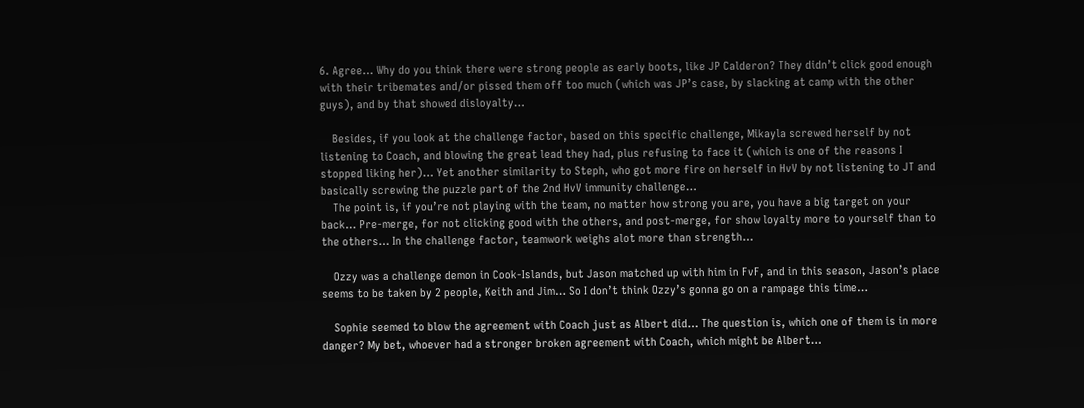6. Agree… Why do you think there were strong people as early boots, like JP Calderon? They didn’t click good enough with their tribemates and/or pissed them off too much (which was JP’s case, by slacking at camp with the other guys), and by that showed disloyalty…

    Besides, if you look at the challenge factor, based on this specific challenge, Mikayla screwed herself by not listening to Coach, and blowing the great lead they had, plus refusing to face it (which is one of the reasons I stopped liking her)… Yet another similarity to Steph, who got more fire on herself in HvV by not listening to JT and basically screwing the puzzle part of the 2nd HvV immunity challenge…
    The point is, if you’re not playing with the team, no matter how strong you are, you have a big target on your back… Pre-merge, for not clicking good with the others, and post-merge, for show loyalty more to yourself than to the others… In the challenge factor, teamwork weighs alot more than strength…

    Ozzy was a challenge demon in Cook-Islands, but Jason matched up with him in FvF, and in this season, Jason’s place seems to be taken by 2 people, Keith and Jim… So I don’t think Ozzy’s gonna go on a rampage this time…

    Sophie seemed to blow the agreement with Coach just as Albert did… The question is, which one of them is in more danger? My bet, whoever had a stronger broken agreement with Coach, which might be Albert…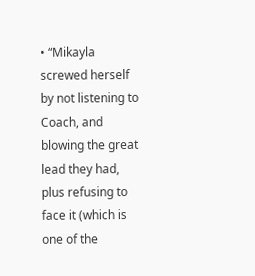• “Mikayla screwed herself by not listening to Coach, and blowing the great lead they had, plus refusing to face it (which is one of the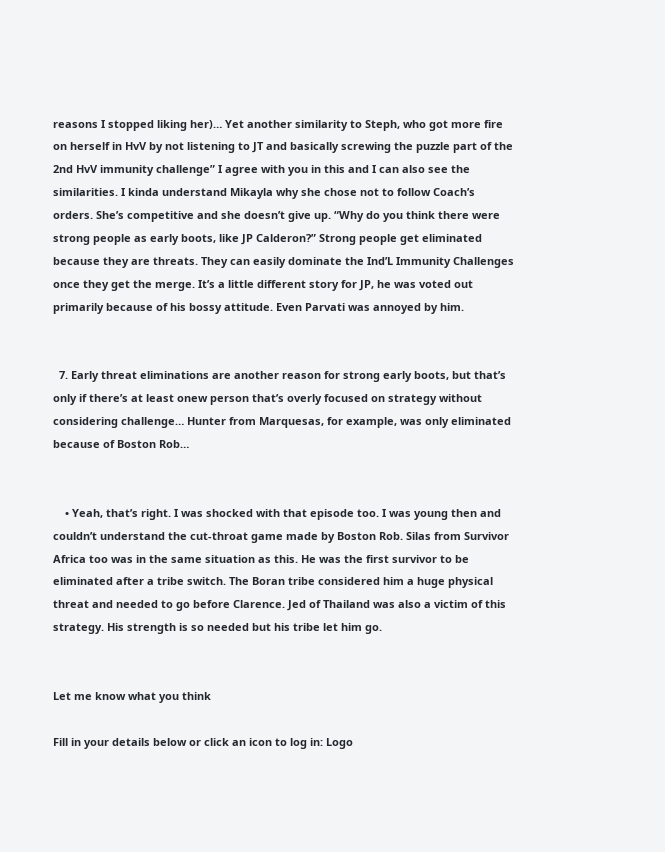reasons I stopped liking her)… Yet another similarity to Steph, who got more fire on herself in HvV by not listening to JT and basically screwing the puzzle part of the 2nd HvV immunity challenge” I agree with you in this and I can also see the similarities. I kinda understand Mikayla why she chose not to follow Coach’s orders. She’s competitive and she doesn’t give up. “Why do you think there were strong people as early boots, like JP Calderon?” Strong people get eliminated because they are threats. They can easily dominate the Ind’L Immunity Challenges once they get the merge. It’s a little different story for JP, he was voted out primarily because of his bossy attitude. Even Parvati was annoyed by him.


  7. Early threat eliminations are another reason for strong early boots, but that’s only if there’s at least onew person that’s overly focused on strategy without considering challenge… Hunter from Marquesas, for example, was only eliminated because of Boston Rob…


    • Yeah, that’s right. I was shocked with that episode too. I was young then and couldn’t understand the cut-throat game made by Boston Rob. Silas from Survivor Africa too was in the same situation as this. He was the first survivor to be eliminated after a tribe switch. The Boran tribe considered him a huge physical threat and needed to go before Clarence. Jed of Thailand was also a victim of this strategy. His strength is so needed but his tribe let him go.


Let me know what you think

Fill in your details below or click an icon to log in: Logo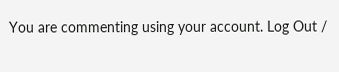You are commenting using your account. Log Out /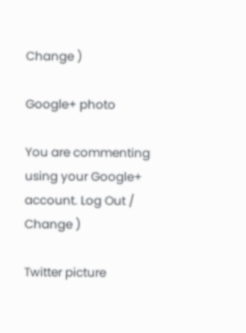Change )

Google+ photo

You are commenting using your Google+ account. Log Out /  Change )

Twitter picture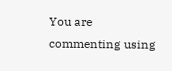You are commenting using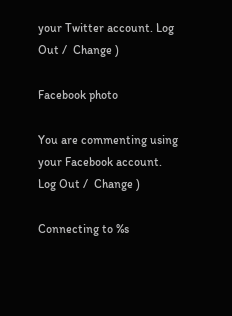your Twitter account. Log Out /  Change )

Facebook photo

You are commenting using your Facebook account. Log Out /  Change )

Connecting to %s